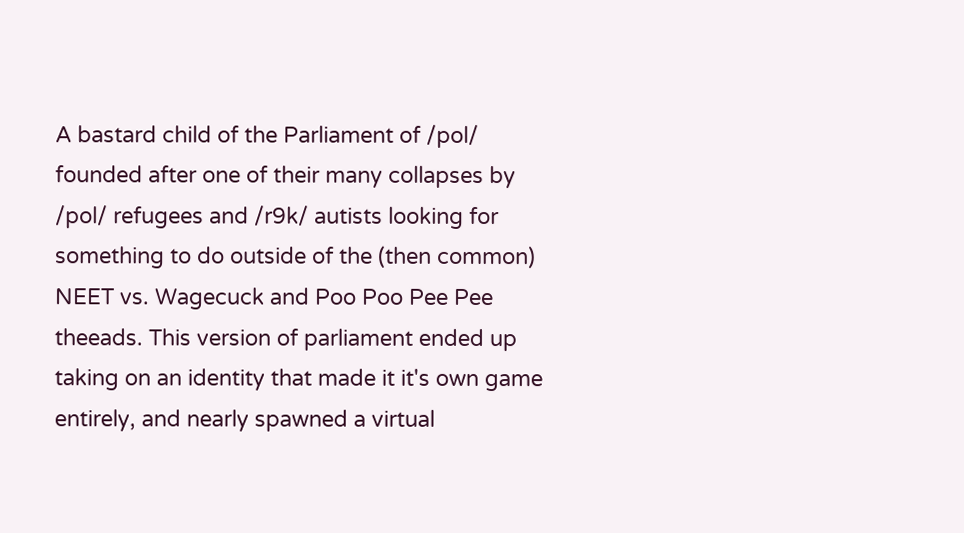A bastard child of the Parliament of /pol/ founded after one of their many collapses by /pol/ refugees and /r9k/ autists looking for something to do outside of the (then common) NEET vs. Wagecuck and Poo Poo Pee Pee theeads. This version of parliament ended up taking on an identity that made it it's own game entirely, and nearly spawned a virtual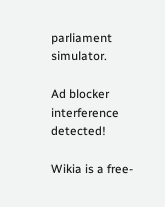parliament simulator.

Ad blocker interference detected!

Wikia is a free-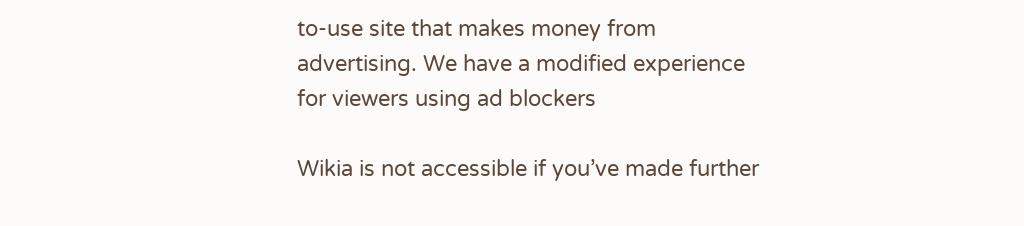to-use site that makes money from advertising. We have a modified experience for viewers using ad blockers

Wikia is not accessible if you’ve made further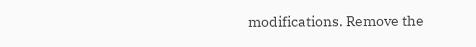modifications. Remove the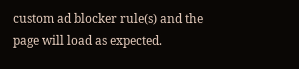custom ad blocker rule(s) and the page will load as expected.